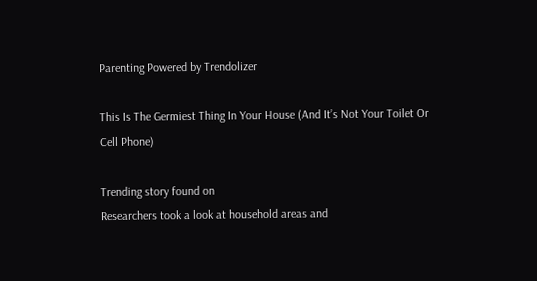Parenting Powered by Trendolizer

This Is The Germiest Thing In Your House (And It’s Not Your Toilet Or Cell Phone)

Trending story found on
Researchers took a look at household areas and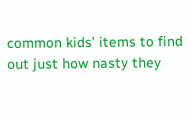common kids’ items to find out just how nasty they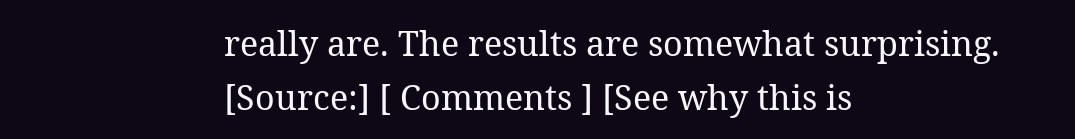really are. The results are somewhat surprising.
[Source:] [ Comments ] [See why this is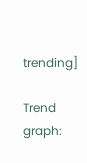trending]

Trend graph: